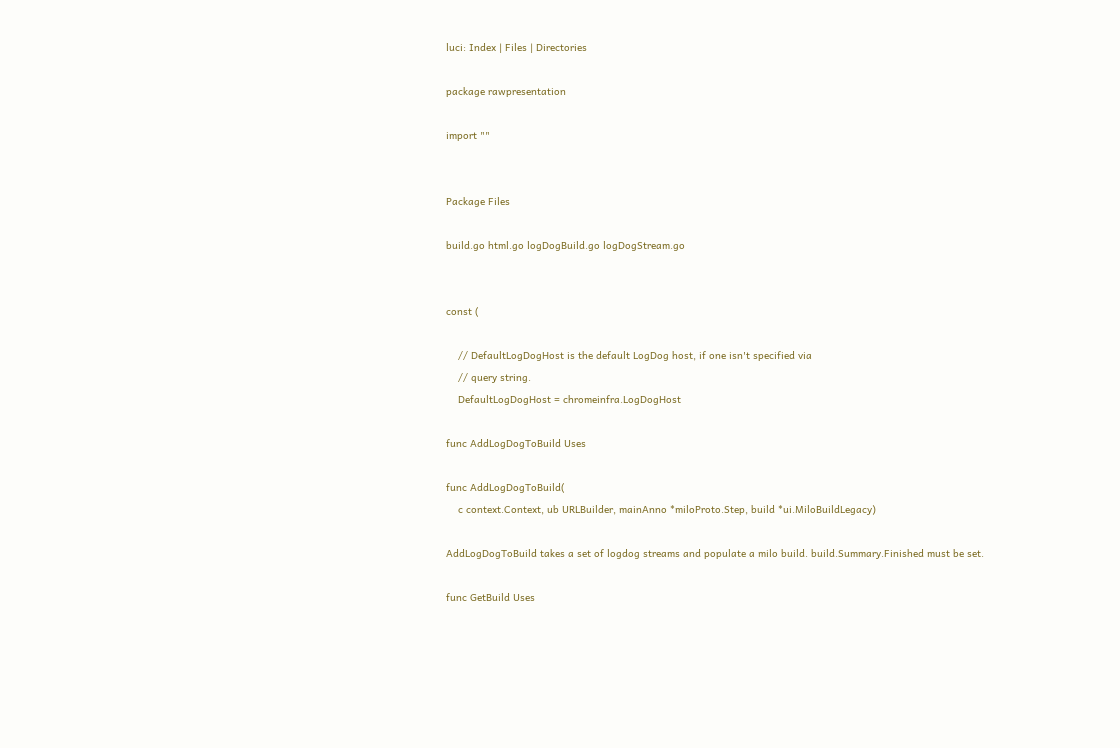luci: Index | Files | Directories

package rawpresentation

import ""


Package Files

build.go html.go logDogBuild.go logDogStream.go


const (

    // DefaultLogDogHost is the default LogDog host, if one isn't specified via
    // query string.
    DefaultLogDogHost = chromeinfra.LogDogHost

func AddLogDogToBuild Uses

func AddLogDogToBuild(
    c context.Context, ub URLBuilder, mainAnno *miloProto.Step, build *ui.MiloBuildLegacy)

AddLogDogToBuild takes a set of logdog streams and populate a milo build. build.Summary.Finished must be set.

func GetBuild Uses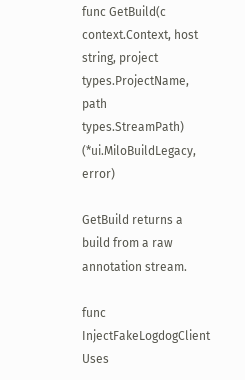func GetBuild(c context.Context, host string, project types.ProjectName, path types.StreamPath) (*ui.MiloBuildLegacy, error)

GetBuild returns a build from a raw annotation stream.

func InjectFakeLogdogClient Uses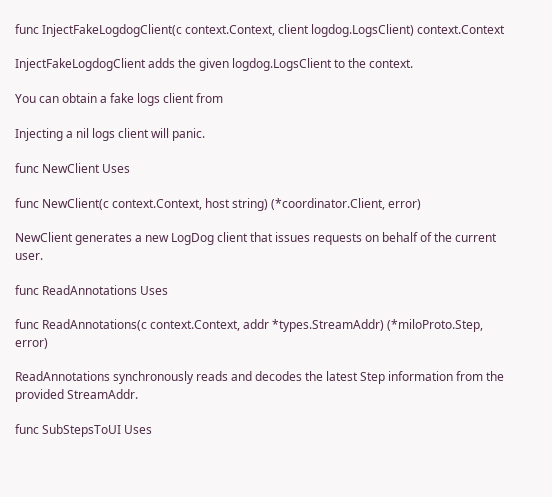func InjectFakeLogdogClient(c context.Context, client logdog.LogsClient) context.Context

InjectFakeLogdogClient adds the given logdog.LogsClient to the context.

You can obtain a fake logs client from

Injecting a nil logs client will panic.

func NewClient Uses

func NewClient(c context.Context, host string) (*coordinator.Client, error)

NewClient generates a new LogDog client that issues requests on behalf of the current user.

func ReadAnnotations Uses

func ReadAnnotations(c context.Context, addr *types.StreamAddr) (*miloProto.Step, error)

ReadAnnotations synchronously reads and decodes the latest Step information from the provided StreamAddr.

func SubStepsToUI Uses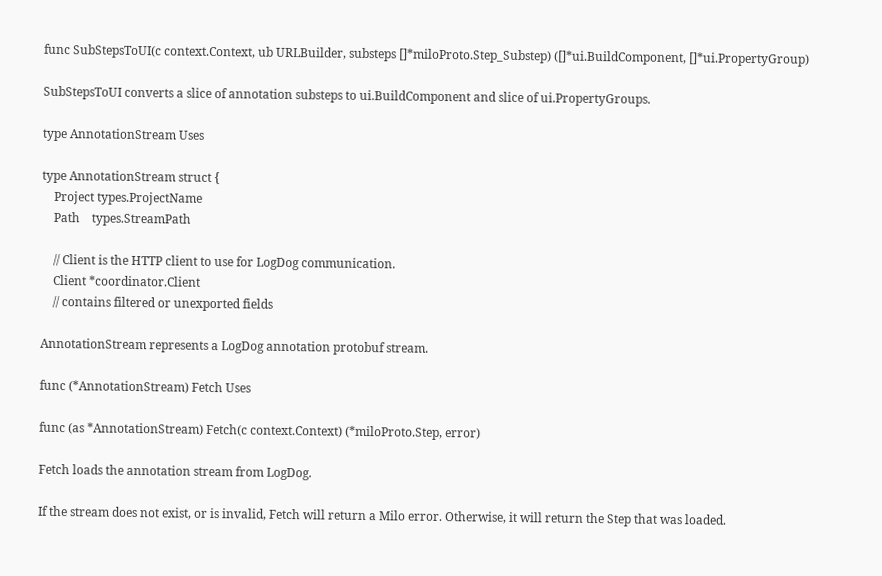func SubStepsToUI(c context.Context, ub URLBuilder, substeps []*miloProto.Step_Substep) ([]*ui.BuildComponent, []*ui.PropertyGroup)

SubStepsToUI converts a slice of annotation substeps to ui.BuildComponent and slice of ui.PropertyGroups.

type AnnotationStream Uses

type AnnotationStream struct {
    Project types.ProjectName
    Path    types.StreamPath

    // Client is the HTTP client to use for LogDog communication.
    Client *coordinator.Client
    // contains filtered or unexported fields

AnnotationStream represents a LogDog annotation protobuf stream.

func (*AnnotationStream) Fetch Uses

func (as *AnnotationStream) Fetch(c context.Context) (*miloProto.Step, error)

Fetch loads the annotation stream from LogDog.

If the stream does not exist, or is invalid, Fetch will return a Milo error. Otherwise, it will return the Step that was loaded.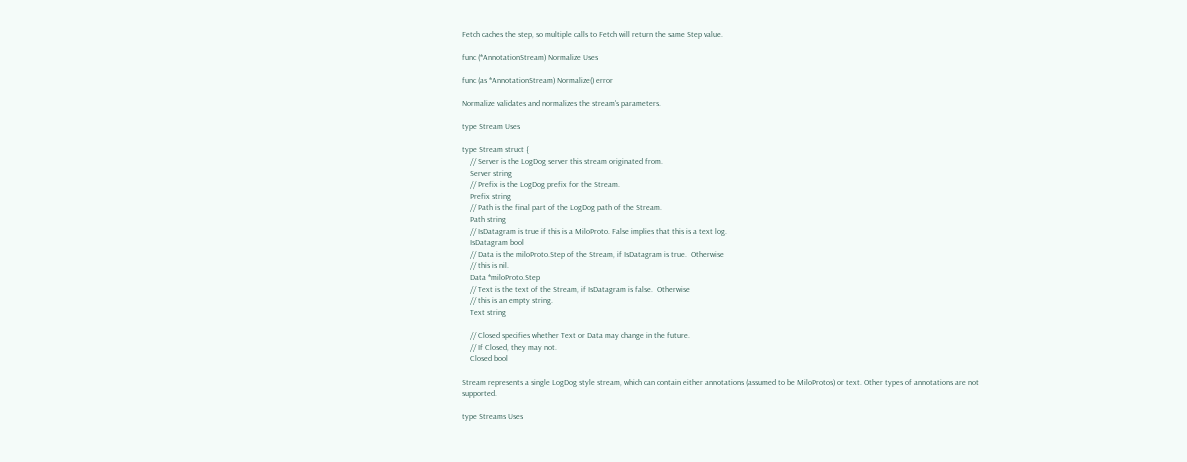Fetch caches the step, so multiple calls to Fetch will return the same Step value.

func (*AnnotationStream) Normalize Uses

func (as *AnnotationStream) Normalize() error

Normalize validates and normalizes the stream's parameters.

type Stream Uses

type Stream struct {
    // Server is the LogDog server this stream originated from.
    Server string
    // Prefix is the LogDog prefix for the Stream.
    Prefix string
    // Path is the final part of the LogDog path of the Stream.
    Path string
    // IsDatagram is true if this is a MiloProto. False implies that this is a text log.
    IsDatagram bool
    // Data is the miloProto.Step of the Stream, if IsDatagram is true.  Otherwise
    // this is nil.
    Data *miloProto.Step
    // Text is the text of the Stream, if IsDatagram is false.  Otherwise
    // this is an empty string.
    Text string

    // Closed specifies whether Text or Data may change in the future.
    // If Closed, they may not.
    Closed bool

Stream represents a single LogDog style stream, which can contain either annotations (assumed to be MiloProtos) or text. Other types of annotations are not supported.

type Streams Uses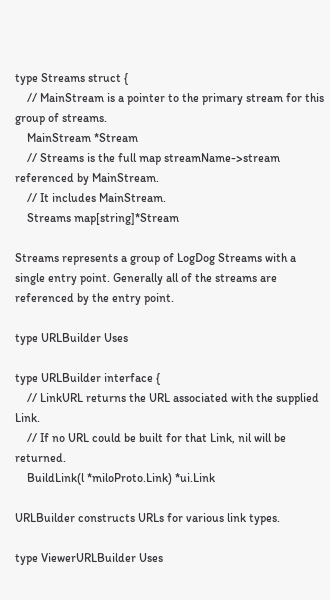type Streams struct {
    // MainStream is a pointer to the primary stream for this group of streams.
    MainStream *Stream
    // Streams is the full map streamName->stream referenced by MainStream.
    // It includes MainStream.
    Streams map[string]*Stream

Streams represents a group of LogDog Streams with a single entry point. Generally all of the streams are referenced by the entry point.

type URLBuilder Uses

type URLBuilder interface {
    // LinkURL returns the URL associated with the supplied Link.
    // If no URL could be built for that Link, nil will be returned.
    BuildLink(l *miloProto.Link) *ui.Link

URLBuilder constructs URLs for various link types.

type ViewerURLBuilder Uses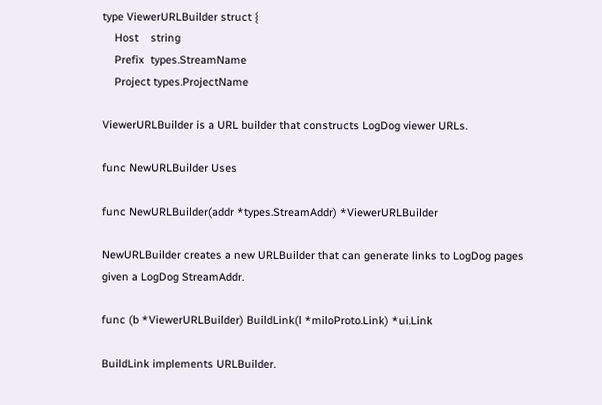type ViewerURLBuilder struct {
    Host    string
    Prefix  types.StreamName
    Project types.ProjectName

ViewerURLBuilder is a URL builder that constructs LogDog viewer URLs.

func NewURLBuilder Uses

func NewURLBuilder(addr *types.StreamAddr) *ViewerURLBuilder

NewURLBuilder creates a new URLBuilder that can generate links to LogDog pages given a LogDog StreamAddr.

func (b *ViewerURLBuilder) BuildLink(l *miloProto.Link) *ui.Link

BuildLink implements URLBuilder.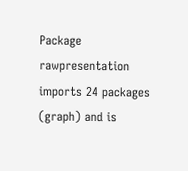Package rawpresentation imports 24 packages (graph) and is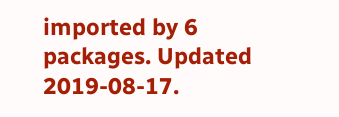imported by 6 packages. Updated 2019-08-17.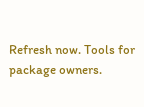Refresh now. Tools for package owners.